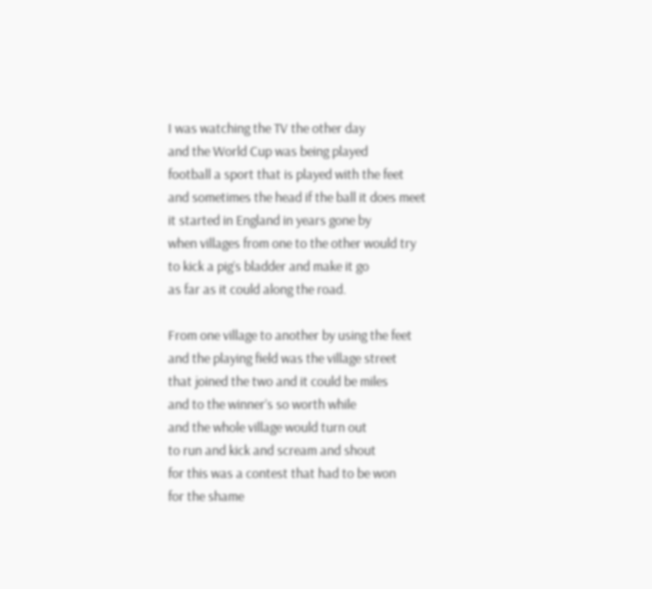I was watching the TV the other day
and the World Cup was being played
football a sport that is played with the feet
and sometimes the head if the ball it does meet
it started in England in years gone by
when villages from one to the other would try
to kick a pig’s bladder and make it go
as far as it could along the road.

From one village to another by using the feet
and the playing field was the village street
that joined the two and it could be miles
and to the winner’s so worth while
and the whole village would turn out
to run and kick and scream and shout
for this was a contest that had to be won
for the shame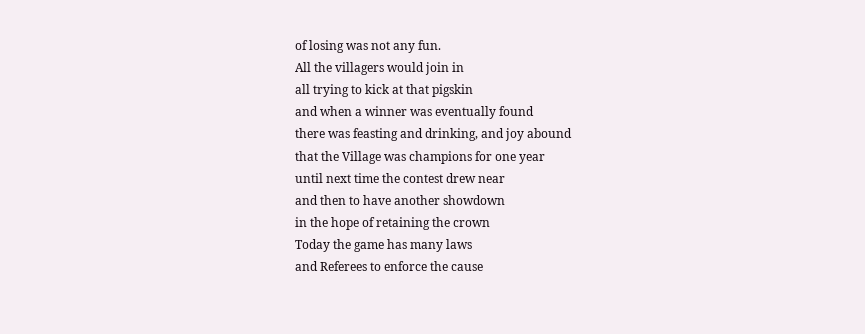of losing was not any fun.
All the villagers would join in
all trying to kick at that pigskin
and when a winner was eventually found
there was feasting and drinking, and joy abound
that the Village was champions for one year
until next time the contest drew near
and then to have another showdown
in the hope of retaining the crown
Today the game has many laws
and Referees to enforce the cause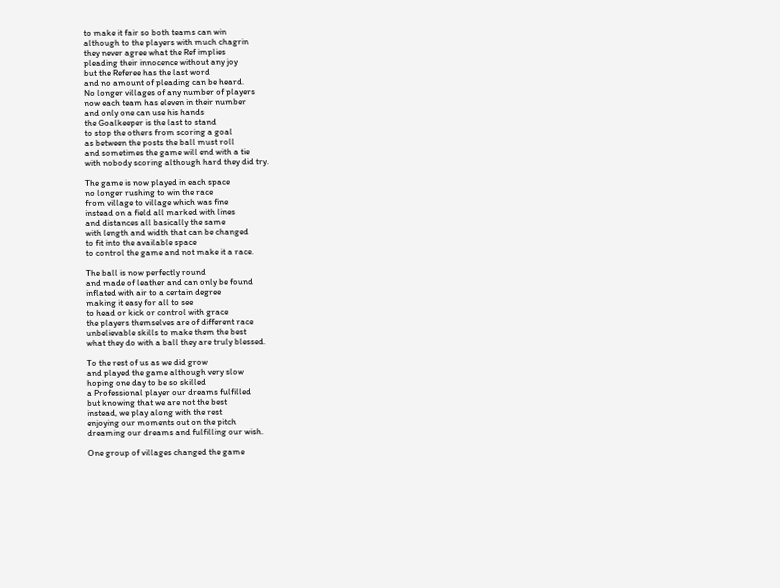to make it fair so both teams can win
although to the players with much chagrin
they never agree what the Ref implies
pleading their innocence without any joy
but the Referee has the last word
and no amount of pleading can be heard.
No longer villages of any number of players
now each team has eleven in their number
and only one can use his hands
the Goalkeeper is the last to stand
to stop the others from scoring a goal
as between the posts the ball must roll
and sometimes the game will end with a tie
with nobody scoring although hard they did try.

The game is now played in each space
no longer rushing to win the race
from village to village which was fine
instead on a field all marked with lines
and distances all basically the same
with length and width that can be changed
to fit into the available space
to control the game and not make it a race.

The ball is now perfectly round
and made of leather and can only be found
inflated with air to a certain degree
making it easy for all to see
to head or kick or control with grace
the players themselves are of different race
unbelievable skills to make them the best
what they do with a ball they are truly blessed.

To the rest of us as we did grow
and played the game although very slow
hoping one day to be so skilled
a Professional player our dreams fulfilled
but knowing that we are not the best
instead, we play along with the rest
enjoying our moments out on the pitch
dreaming our dreams and fulfilling our wish.

One group of villages changed the game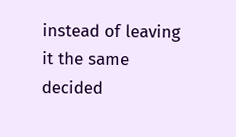instead of leaving it the same
decided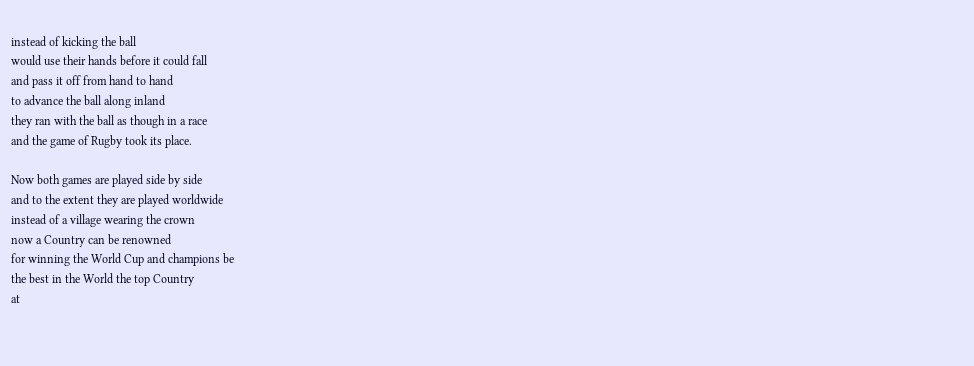instead of kicking the ball
would use their hands before it could fall
and pass it off from hand to hand
to advance the ball along inland
they ran with the ball as though in a race
and the game of Rugby took its place.

Now both games are played side by side
and to the extent they are played worldwide
instead of a village wearing the crown
now a Country can be renowned
for winning the World Cup and champions be
the best in the World the top Country
at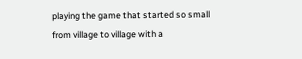playing the game that started so small
from village to village with a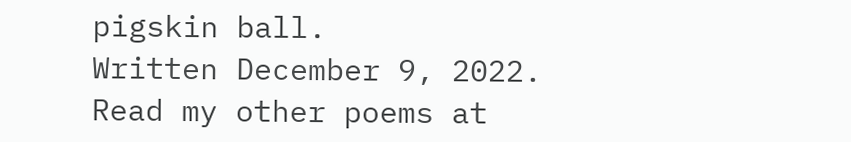pigskin ball.
Written December 9, 2022. Read my other poems at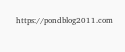https://pondblog2011.com